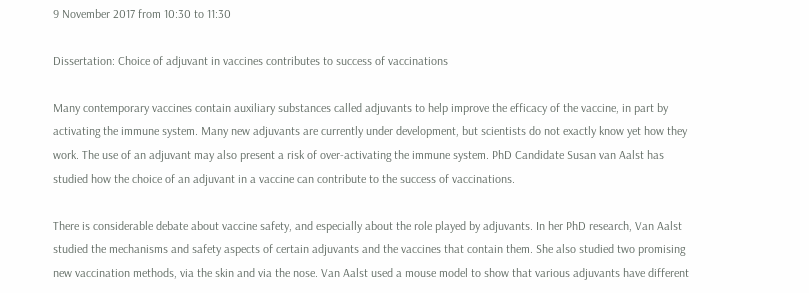9 November 2017 from 10:30 to 11:30

Dissertation: Choice of adjuvant in vaccines contributes to success of vaccinations

Many contemporary vaccines contain auxiliary substances called adjuvants to help improve the efficacy of the vaccine, in part by activating the immune system. Many new adjuvants are currently under development, but scientists do not exactly know yet how they work. The use of an adjuvant may also present a risk of over-activating the immune system. PhD Candidate Susan van Aalst has studied how the choice of an adjuvant in a vaccine can contribute to the success of vaccinations.

There is considerable debate about vaccine safety, and especially about the role played by adjuvants. In her PhD research, Van Aalst studied the mechanisms and safety aspects of certain adjuvants and the vaccines that contain them. She also studied two promising new vaccination methods, via the skin and via the nose. Van Aalst used a mouse model to show that various adjuvants have different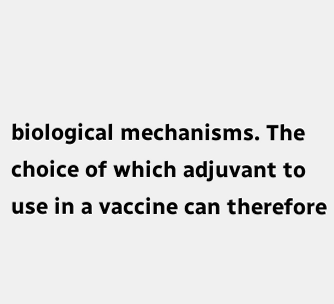biological mechanisms. The choice of which adjuvant to use in a vaccine can therefore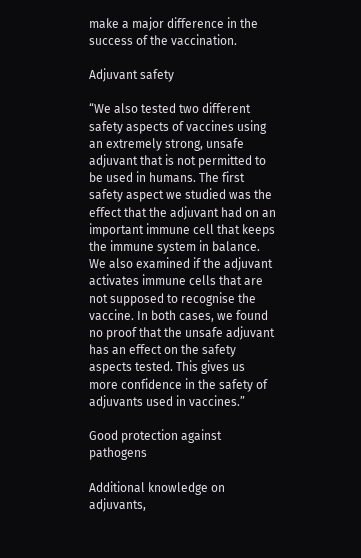make a major difference in the success of the vaccination.

Adjuvant safety

“We also tested two different safety aspects of vaccines using an extremely strong, unsafe adjuvant that is not permitted to be used in humans. The first safety aspect we studied was the effect that the adjuvant had on an important immune cell that keeps the immune system in balance. We also examined if the adjuvant activates immune cells that are not supposed to recognise the vaccine. In both cases, we found no proof that the unsafe adjuvant has an effect on the safety aspects tested. This gives us more confidence in the safety of adjuvants used in vaccines.”

Good protection against pathogens

Additional knowledge on adjuvants,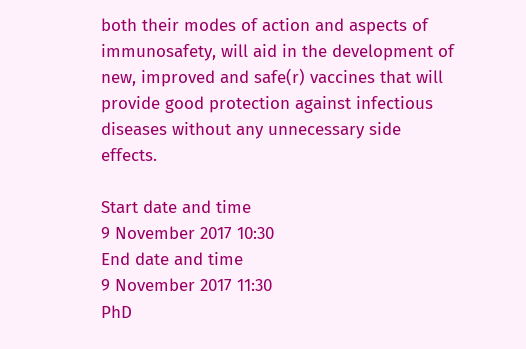both their modes of action and aspects of immunosafety, will aid in the development of new, improved and safe(r) vaccines that will provide good protection against infectious diseases without any unnecessary side effects.

Start date and time
9 November 2017 10:30
End date and time
9 November 2017 11:30
PhD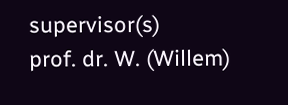supervisor(s)
prof. dr. W. (Willem)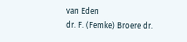van Eden
dr. F. (Femke) Broere dr.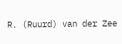R. (Ruurd) van der Zee